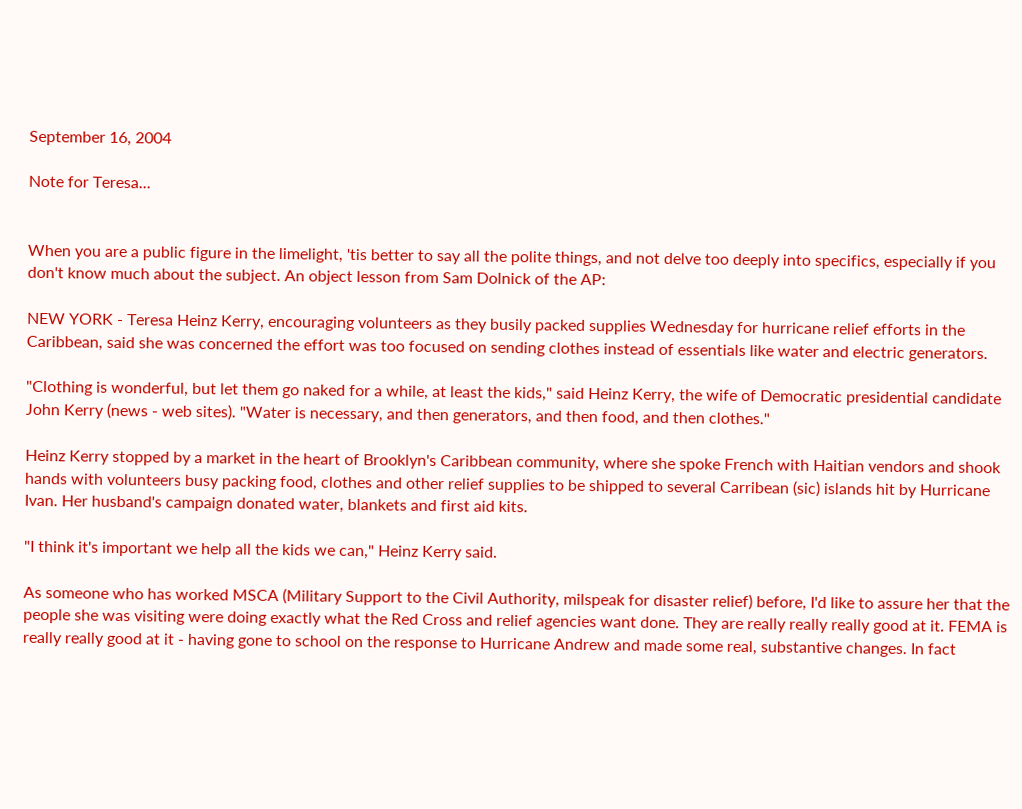September 16, 2004

Note for Teresa...


When you are a public figure in the limelight, 'tis better to say all the polite things, and not delve too deeply into specifics, especially if you don't know much about the subject. An object lesson from Sam Dolnick of the AP:

NEW YORK - Teresa Heinz Kerry, encouraging volunteers as they busily packed supplies Wednesday for hurricane relief efforts in the Caribbean, said she was concerned the effort was too focused on sending clothes instead of essentials like water and electric generators.

"Clothing is wonderful, but let them go naked for a while, at least the kids," said Heinz Kerry, the wife of Democratic presidential candidate John Kerry (news - web sites). "Water is necessary, and then generators, and then food, and then clothes."

Heinz Kerry stopped by a market in the heart of Brooklyn's Caribbean community, where she spoke French with Haitian vendors and shook hands with volunteers busy packing food, clothes and other relief supplies to be shipped to several Carribean (sic) islands hit by Hurricane Ivan. Her husband's campaign donated water, blankets and first aid kits.

"I think it's important we help all the kids we can," Heinz Kerry said.

As someone who has worked MSCA (Military Support to the Civil Authority, milspeak for disaster relief) before, I'd like to assure her that the people she was visiting were doing exactly what the Red Cross and relief agencies want done. They are really really really good at it. FEMA is really really good at it - having gone to school on the response to Hurricane Andrew and made some real, substantive changes. In fact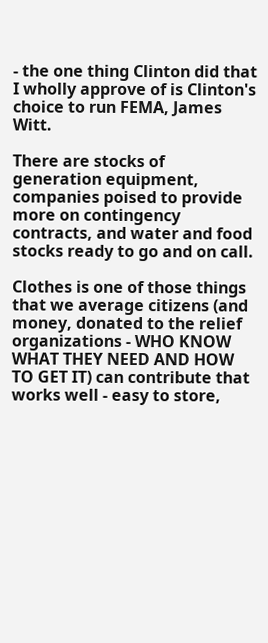- the one thing Clinton did that I wholly approve of is Clinton's choice to run FEMA, James Witt.

There are stocks of generation equipment, companies poised to provide more on contingency contracts, and water and food stocks ready to go and on call.

Clothes is one of those things that we average citizens (and money, donated to the relief organizations - WHO KNOW WHAT THEY NEED AND HOW TO GET IT) can contribute that works well - easy to store,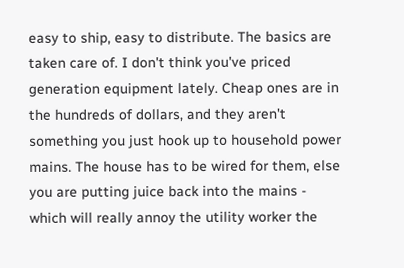easy to ship, easy to distribute. The basics are taken care of. I don't think you've priced generation equipment lately. Cheap ones are in the hundreds of dollars, and they aren't something you just hook up to household power mains. The house has to be wired for them, else you are putting juice back into the mains - which will really annoy the utility worker the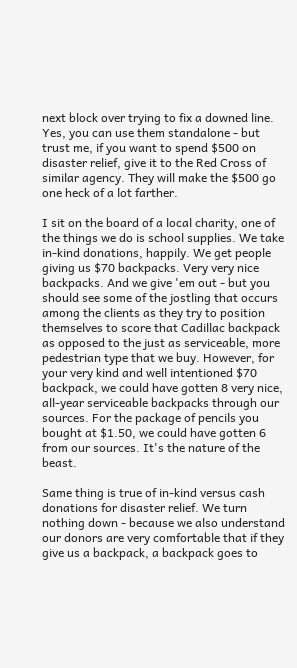next block over trying to fix a downed line. Yes, you can use them standalone - but trust me, if you want to spend $500 on disaster relief, give it to the Red Cross of similar agency. They will make the $500 go one heck of a lot farther.

I sit on the board of a local charity, one of the things we do is school supplies. We take in-kind donations, happily. We get people giving us $70 backpacks. Very very nice backpacks. And we give 'em out - but you should see some of the jostling that occurs among the clients as they try to position themselves to score that Cadillac backpack as opposed to the just as serviceable, more pedestrian type that we buy. However, for your very kind and well intentioned $70 backpack, we could have gotten 8 very nice, all-year serviceable backpacks through our sources. For the package of pencils you bought at $1.50, we could have gotten 6 from our sources. It's the nature of the beast.

Same thing is true of in-kind versus cash donations for disaster relief. We turn nothing down - because we also understand our donors are very comfortable that if they give us a backpack, a backpack goes to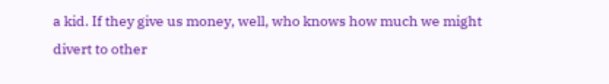a kid. If they give us money, well, who knows how much we might divert to other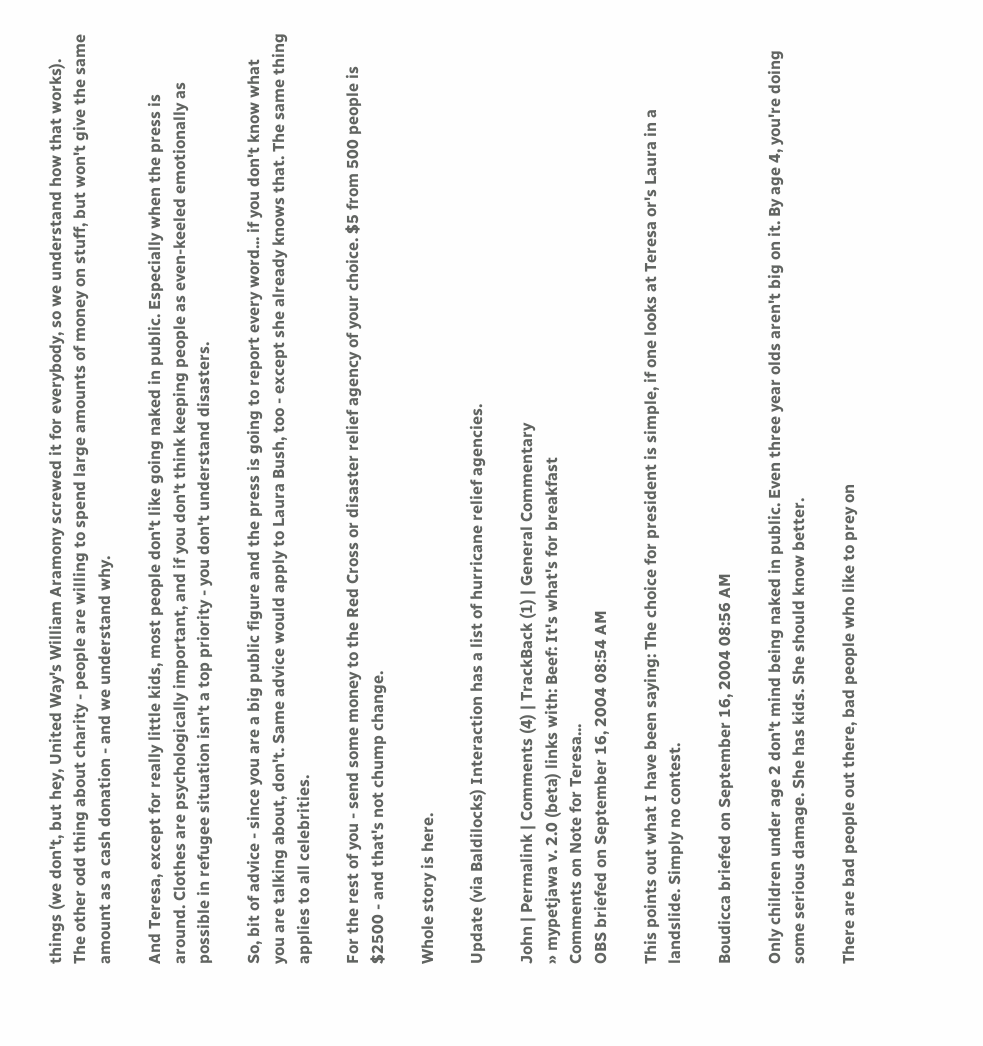things (we don't, but hey, United Way's William Aramony screwed it for everybody, so we understand how that works). The other odd thing about charity - people are willing to spend large amounts of money on stuff, but won't give the same amount as a cash donation - and we understand why.

And Teresa, except for really little kids, most people don't like going naked in public. Especially when the press is around. Clothes are psychologically important, and if you don't think keeping people as even-keeled emotionally as possible in refugee situation isn't a top priority - you don't understand disasters.

So, bit of advice - since you are a big public figure and the press is going to report every word... if you don't know what you are talking about, don't. Same advice would apply to Laura Bush, too - except she already knows that. The same thing applies to all celebrities.

For the rest of you - send some money to the Red Cross or disaster relief agency of your choice. $5 from 500 people is $2500 - and that's not chump change.

Whole story is here.

Update (via Baldilocks) Interaction has a list of hurricane relief agencies.

John | Permalink | Comments (4) | TrackBack (1) | General Commentary
» mypetjawa v. 2.0 (beta) links with: Beef: It's what's for breakfast
Comments on Note for Teresa...
OBS briefed on September 16, 2004 08:54 AM

This points out what I have been saying: The choice for president is simple, if one looks at Teresa or's Laura in a landslide. Simply no contest.

Boudicca briefed on September 16, 2004 08:56 AM

Only children under age 2 don't mind being naked in public. Even three year olds aren't big on it. By age 4, you're doing some serious damage. She has kids. She should know better.

There are bad people out there, bad people who like to prey on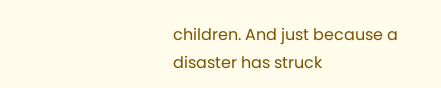children. And just because a disaster has struck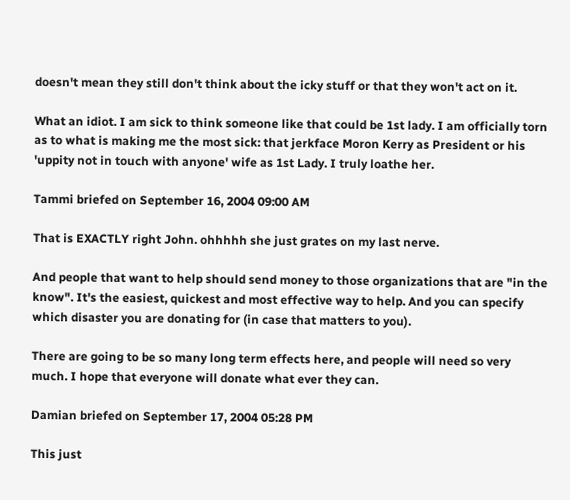doesn't mean they still don't think about the icky stuff or that they won't act on it.

What an idiot. I am sick to think someone like that could be 1st lady. I am officially torn as to what is making me the most sick: that jerkface Moron Kerry as President or his 'uppity not in touch with anyone' wife as 1st Lady. I truly loathe her.

Tammi briefed on September 16, 2004 09:00 AM

That is EXACTLY right John. ohhhhh she just grates on my last nerve.

And people that want to help should send money to those organizations that are "in the know". It's the easiest, quickest and most effective way to help. And you can specify which disaster you are donating for (in case that matters to you).

There are going to be so many long term effects here, and people will need so very much. I hope that everyone will donate what ever they can.

Damian briefed on September 17, 2004 05:28 PM

This just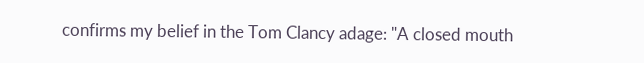confirms my belief in the Tom Clancy adage: "A closed mouth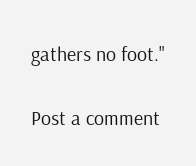gathers no foot."

Post a comment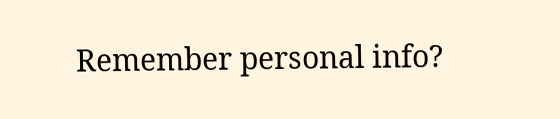Remember personal info?